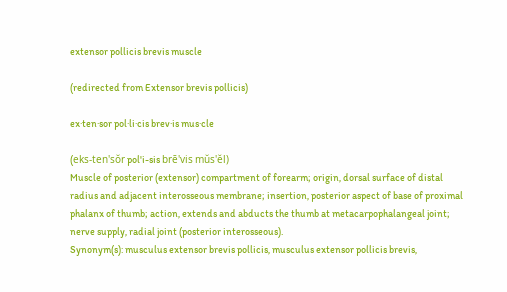extensor pollicis brevis muscle

(redirected from Extensor brevis pollicis)

ex·ten·sor pol·li·cis brev·is mus·cle

(eks-ten'sŏr pol'i-sis brē'vis mŭs'ĕl)
Muscle of posterior (extensor) compartment of forearm; origin, dorsal surface of distal radius and adjacent interosseous membrane; insertion, posterior aspect of base of proximal phalanx of thumb; action, extends and abducts the thumb at metacarpophalangeal joint; nerve supply, radial joint (posterior interosseous).
Synonym(s): musculus extensor brevis pollicis, musculus extensor pollicis brevis,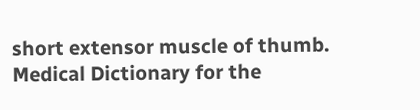short extensor muscle of thumb.
Medical Dictionary for the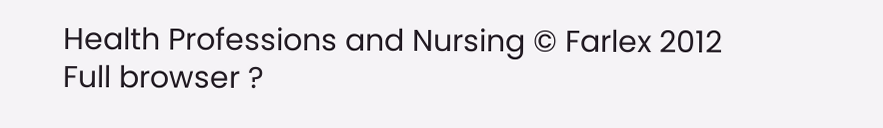Health Professions and Nursing © Farlex 2012
Full browser ?